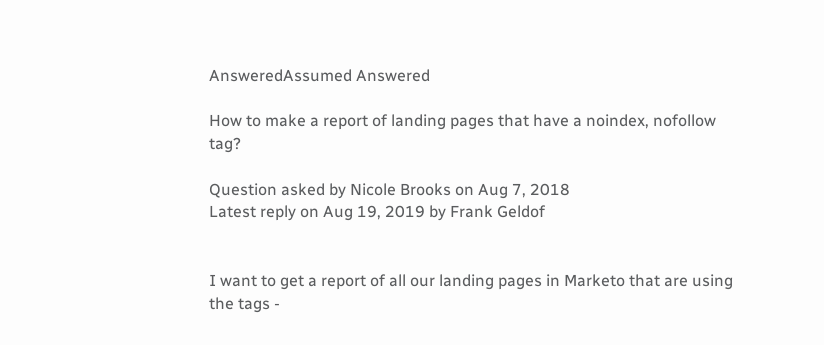AnsweredAssumed Answered

How to make a report of landing pages that have a noindex, nofollow tag?

Question asked by Nicole Brooks on Aug 7, 2018
Latest reply on Aug 19, 2019 by Frank Geldof


I want to get a report of all our landing pages in Marketo that are using the tags -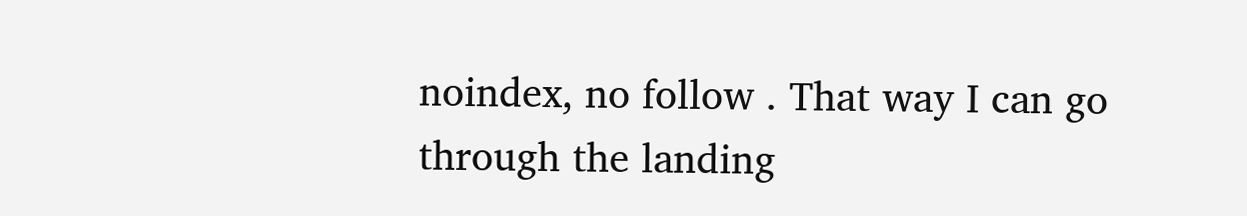noindex, no follow . That way I can go through the landing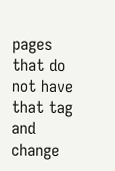pages that do not have that tag and change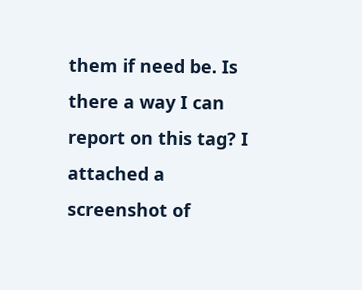them if need be. Is there a way I can report on this tag? I attached a screenshot of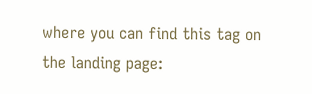where you can find this tag on the landing page: